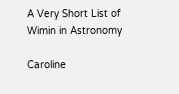A Very Short List of Wimin in Astronomy

Caroline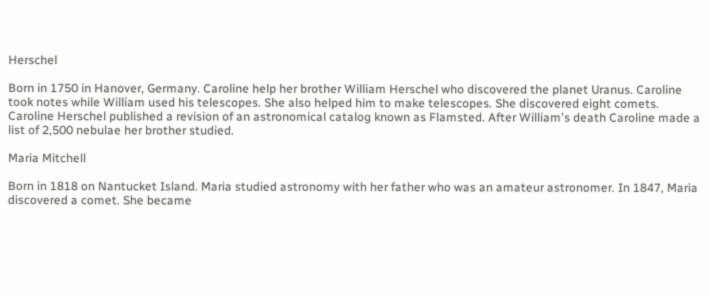Herschel

Born in 1750 in Hanover, Germany. Caroline help her brother William Herschel who discovered the planet Uranus. Caroline took notes while William used his telescopes. She also helped him to make telescopes. She discovered eight comets. Caroline Herschel published a revision of an astronomical catalog known as Flamsted. After William's death Caroline made a list of 2,500 nebulae her brother studied.

Maria Mitchell

Born in 1818 on Nantucket Island. Maria studied astronomy with her father who was an amateur astronomer. In 1847, Maria discovered a comet. She became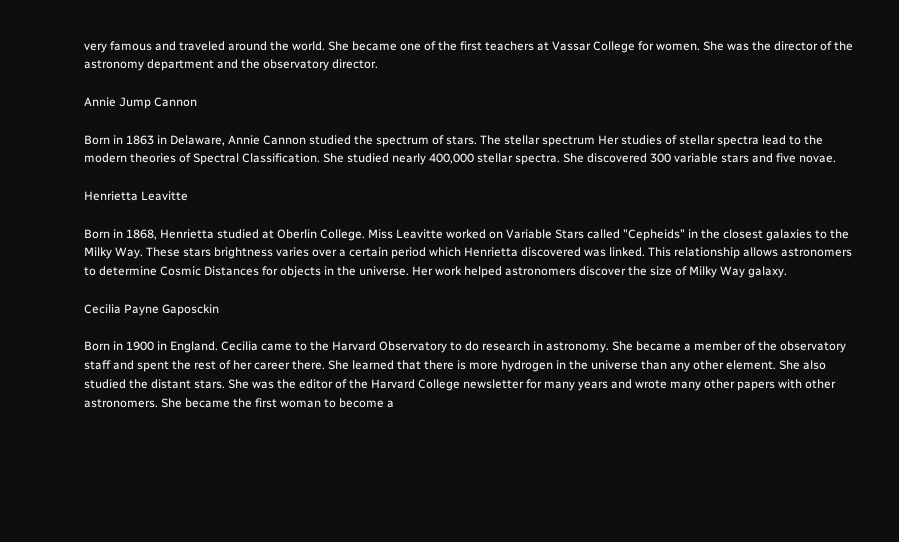very famous and traveled around the world. She became one of the first teachers at Vassar College for women. She was the director of the astronomy department and the observatory director.

Annie Jump Cannon

Born in 1863 in Delaware, Annie Cannon studied the spectrum of stars. The stellar spectrum Her studies of stellar spectra lead to the modern theories of Spectral Classification. She studied nearly 400,000 stellar spectra. She discovered 300 variable stars and five novae.

Henrietta Leavitte

Born in 1868, Henrietta studied at Oberlin College. Miss Leavitte worked on Variable Stars called "Cepheids" in the closest galaxies to the Milky Way. These stars brightness varies over a certain period which Henrietta discovered was linked. This relationship allows astronomers to determine Cosmic Distances for objects in the universe. Her work helped astronomers discover the size of Milky Way galaxy.

Cecilia Payne Gaposckin

Born in 1900 in England. Cecilia came to the Harvard Observatory to do research in astronomy. She became a member of the observatory staff and spent the rest of her career there. She learned that there is more hydrogen in the universe than any other element. She also studied the distant stars. She was the editor of the Harvard College newsletter for many years and wrote many other papers with other astronomers. She became the first woman to become a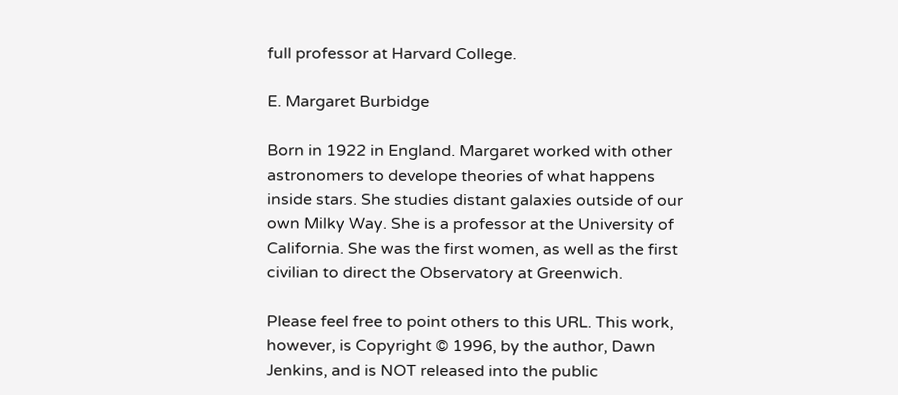full professor at Harvard College.

E. Margaret Burbidge

Born in 1922 in England. Margaret worked with other astronomers to develope theories of what happens inside stars. She studies distant galaxies outside of our own Milky Way. She is a professor at the University of California. She was the first women, as well as the first civilian to direct the Observatory at Greenwich.

Please feel free to point others to this URL. This work, however, is Copyright © 1996, by the author, Dawn Jenkins, and is NOT released into the public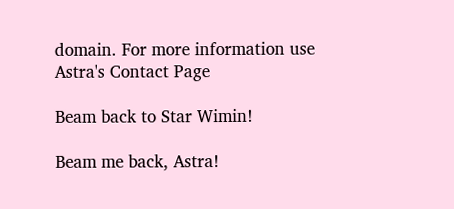domain. For more information use Astra's Contact Page

Beam back to Star Wimin!

Beam me back, Astra!